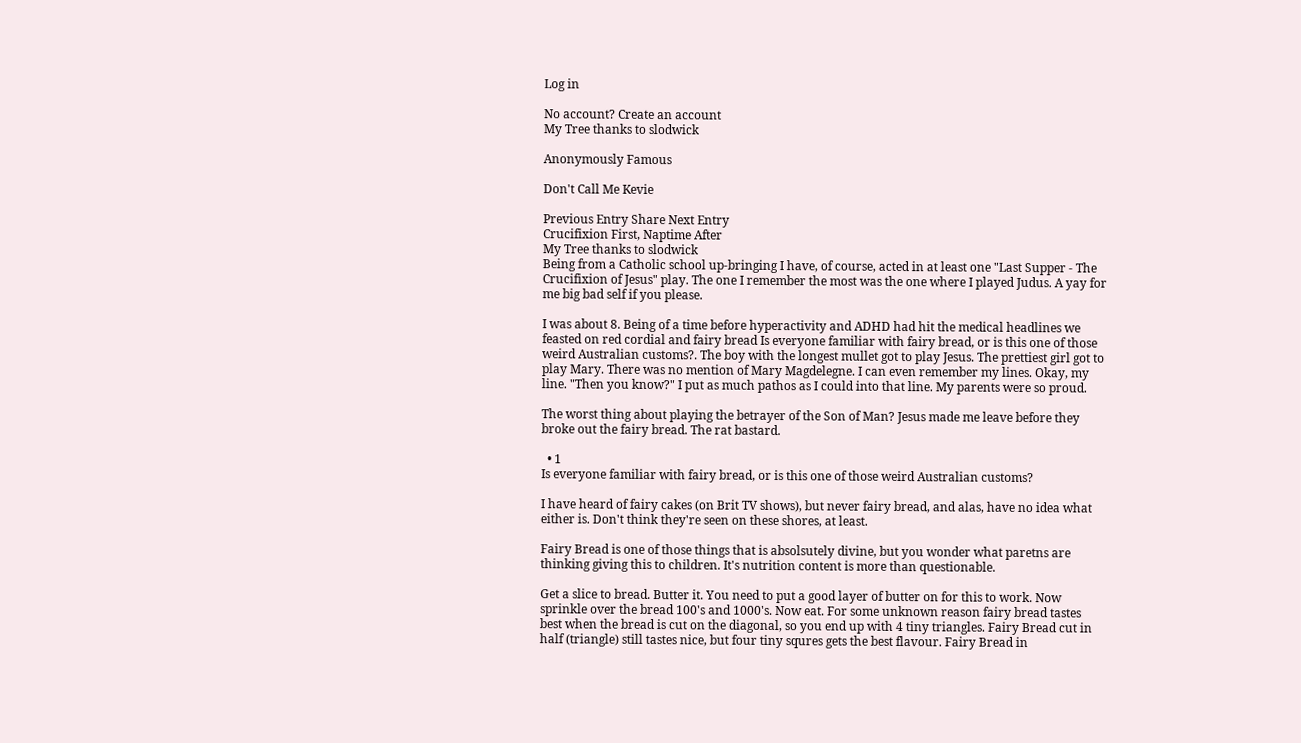Log in

No account? Create an account
My Tree thanks to slodwick

Anonymously Famous

Don't Call Me Kevie

Previous Entry Share Next Entry
Crucifixion First, Naptime After
My Tree thanks to slodwick
Being from a Catholic school up-bringing I have, of course, acted in at least one "Last Supper - The Crucifixion of Jesus" play. The one I remember the most was the one where I played Judus. A yay for me big bad self if you please.

I was about 8. Being of a time before hyperactivity and ADHD had hit the medical headlines we feasted on red cordial and fairy bread Is everyone familiar with fairy bread, or is this one of those weird Australian customs?. The boy with the longest mullet got to play Jesus. The prettiest girl got to play Mary. There was no mention of Mary Magdelegne. I can even remember my lines. Okay, my line. "Then you know?" I put as much pathos as I could into that line. My parents were so proud.

The worst thing about playing the betrayer of the Son of Man? Jesus made me leave before they broke out the fairy bread. The rat bastard.

  • 1
Is everyone familiar with fairy bread, or is this one of those weird Australian customs?

I have heard of fairy cakes (on Brit TV shows), but never fairy bread, and alas, have no idea what either is. Don't think they're seen on these shores, at least.

Fairy Bread is one of those things that is absolsutely divine, but you wonder what paretns are thinking giving this to children. It's nutrition content is more than questionable.

Get a slice to bread. Butter it. You need to put a good layer of butter on for this to work. Now sprinkle over the bread 100's and 1000's. Now eat. For some unknown reason fairy bread tastes best when the bread is cut on the diagonal, so you end up with 4 tiny triangles. Fairy Bread cut in half (triangle) still tastes nice, but four tiny squres gets the best flavour. Fairy Bread in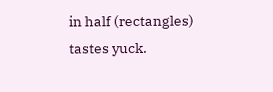in half (rectangles) tastes yuck.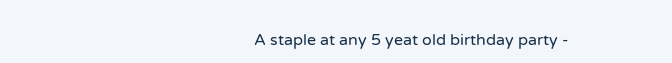A staple at any 5 yeat old birthday party -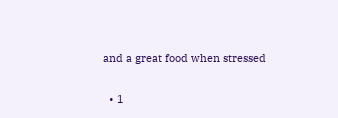and a great food when stressed

  • 1